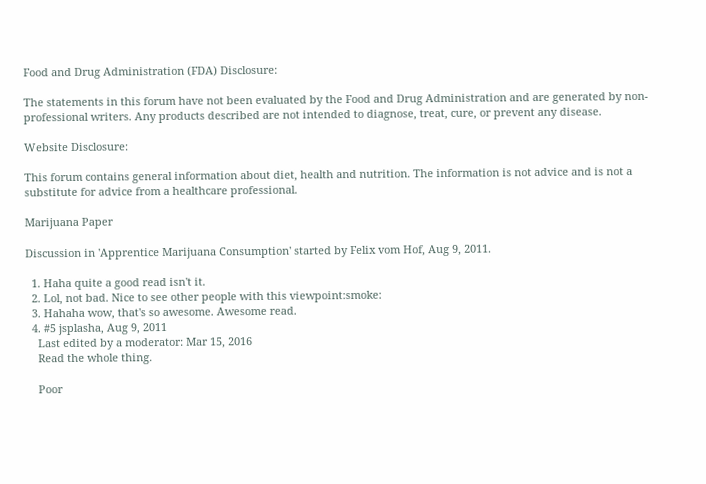Food and Drug Administration (FDA) Disclosure:

The statements in this forum have not been evaluated by the Food and Drug Administration and are generated by non-professional writers. Any products described are not intended to diagnose, treat, cure, or prevent any disease.

Website Disclosure:

This forum contains general information about diet, health and nutrition. The information is not advice and is not a substitute for advice from a healthcare professional.

Marijuana Paper

Discussion in 'Apprentice Marijuana Consumption' started by Felix vom Hof, Aug 9, 2011.

  1. Haha quite a good read isn't it.
  2. Lol, not bad. Nice to see other people with this viewpoint:smoke:
  3. Hahaha wow, that's so awesome. Awesome read.
  4. #5 jsplasha, Aug 9, 2011
    Last edited by a moderator: Mar 15, 2016
    Read the whole thing.

    Poor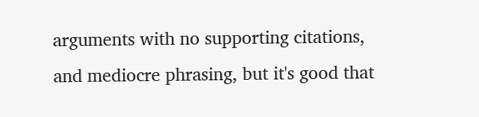arguments with no supporting citations, and mediocre phrasing, but it's good that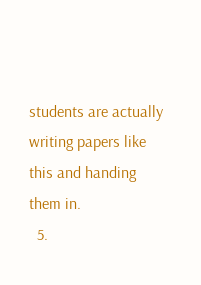students are actually writing papers like this and handing them in.
  5.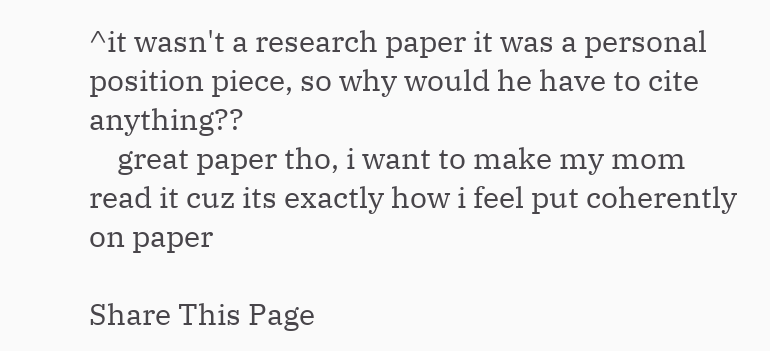^it wasn't a research paper it was a personal position piece, so why would he have to cite anything??
    great paper tho, i want to make my mom read it cuz its exactly how i feel put coherently on paper

Share This Page